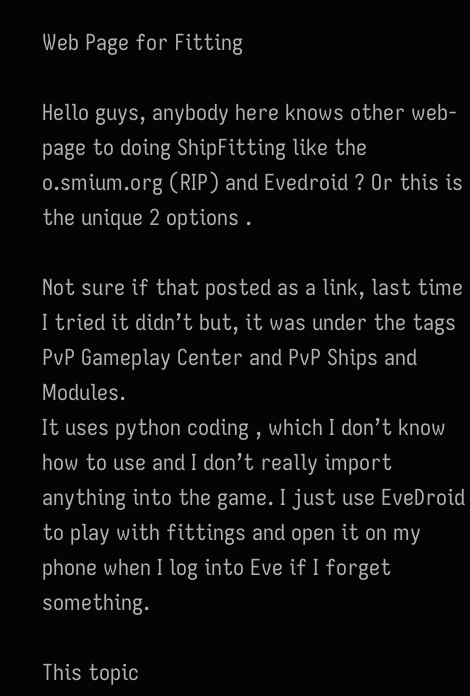Web Page for Fitting

Hello guys, anybody here knows other web-page to doing ShipFitting like the o.smium.org (RIP) and Evedroid ? Or this is the unique 2 options .

Not sure if that posted as a link, last time I tried it didn’t but, it was under the tags PvP Gameplay Center and PvP Ships and Modules.
It uses python coding , which I don’t know how to use and I don’t really import anything into the game. I just use EveDroid to play with fittings and open it on my phone when I log into Eve if I forget something.

This topic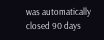was automatically closed 90 days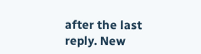after the last reply. New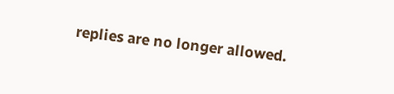replies are no longer allowed.